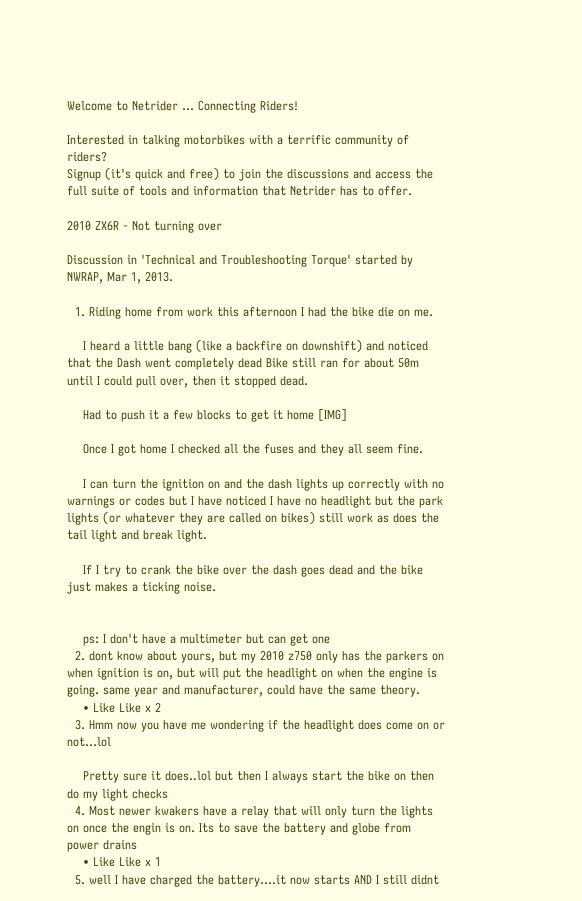Welcome to Netrider ... Connecting Riders!

Interested in talking motorbikes with a terrific community of riders?
Signup (it's quick and free) to join the discussions and access the full suite of tools and information that Netrider has to offer.

2010 ZX6R - Not turning over

Discussion in 'Technical and Troubleshooting Torque' started by NWRAP, Mar 1, 2013.

  1. Riding home from work this afternoon I had the bike die on me.

    I heard a little bang (like a backfire on downshift) and noticed that the Dash went completely dead Bike still ran for about 50m until I could pull over, then it stopped dead.

    Had to push it a few blocks to get it home [IMG]

    Once I got home I checked all the fuses and they all seem fine.

    I can turn the ignition on and the dash lights up correctly with no warnings or codes but I have noticed I have no headlight but the park lights (or whatever they are called on bikes) still work as does the tail light and break light.

    If I try to crank the bike over the dash goes dead and the bike just makes a ticking noise.


    ps: I don't have a multimeter but can get one
  2. dont know about yours, but my 2010 z750 only has the parkers on when ignition is on, but will put the headlight on when the engine is going. same year and manufacturer, could have the same theory.
    • Like Like x 2
  3. Hmm now you have me wondering if the headlight does come on or not...lol

    Pretty sure it does..lol but then I always start the bike on then do my light checks
  4. Most newer kwakers have a relay that will only turn the lights on once the engin is on. Its to save the battery and globe from power drains
    • Like Like x 1
  5. well I have charged the battery....it now starts AND I still didnt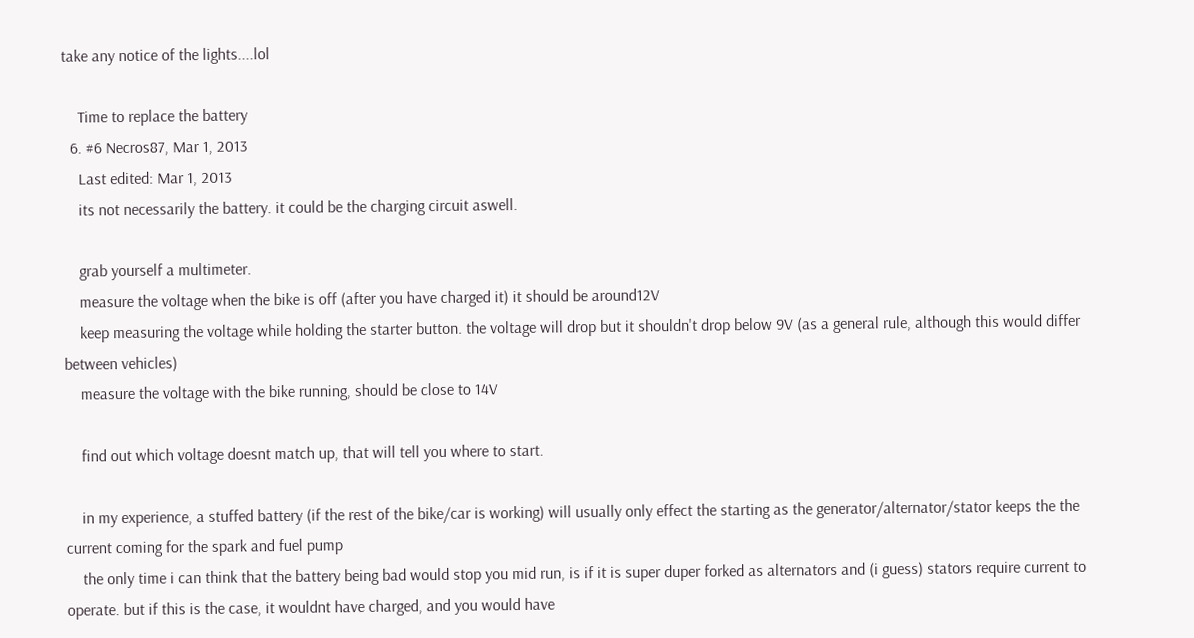take any notice of the lights....lol

    Time to replace the battery
  6. #6 Necros87, Mar 1, 2013
    Last edited: Mar 1, 2013
    its not necessarily the battery. it could be the charging circuit aswell.

    grab yourself a multimeter.
    measure the voltage when the bike is off (after you have charged it) it should be around12V
    keep measuring the voltage while holding the starter button. the voltage will drop but it shouldn't drop below 9V (as a general rule, although this would differ between vehicles)
    measure the voltage with the bike running, should be close to 14V

    find out which voltage doesnt match up, that will tell you where to start.

    in my experience, a stuffed battery (if the rest of the bike/car is working) will usually only effect the starting as the generator/alternator/stator keeps the the current coming for the spark and fuel pump
    the only time i can think that the battery being bad would stop you mid run, is if it is super duper forked as alternators and (i guess) stators require current to operate. but if this is the case, it wouldnt have charged, and you would have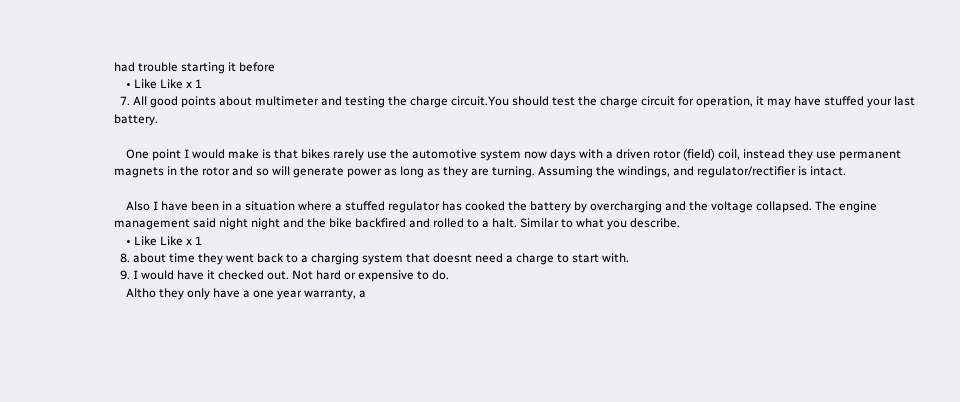had trouble starting it before
    • Like Like x 1
  7. All good points about multimeter and testing the charge circuit.You should test the charge circuit for operation, it may have stuffed your last battery.

    One point I would make is that bikes rarely use the automotive system now days with a driven rotor (field) coil, instead they use permanent magnets in the rotor and so will generate power as long as they are turning. Assuming the windings, and regulator/rectifier is intact.

    Also I have been in a situation where a stuffed regulator has cooked the battery by overcharging and the voltage collapsed. The engine management said night night and the bike backfired and rolled to a halt. Similar to what you describe.
    • Like Like x 1
  8. about time they went back to a charging system that doesnt need a charge to start with.
  9. I would have it checked out. Not hard or expensive to do.
    Altho they only have a one year warranty, a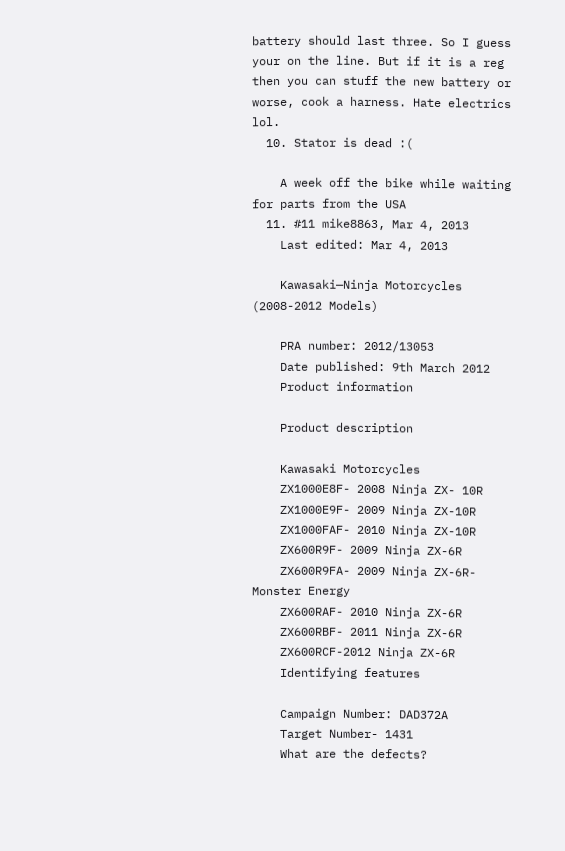battery should last three. So I guess your on the line. But if it is a reg then you can stuff the new battery or worse, cook a harness. Hate electrics lol.
  10. Stator is dead :(

    A week off the bike while waiting for parts from the USA
  11. #11 mike8863, Mar 4, 2013
    Last edited: Mar 4, 2013

    Kawasaki—Ninja Motorcycles (2008-2012 Models)

    PRA number: 2012/13053
    Date published: 9th March 2012
    Product information

    Product description

    Kawasaki Motorcycles
    ZX1000E8F- 2008 Ninja ZX- 10R
    ZX1000E9F- 2009 Ninja ZX-10R
    ZX1000FAF- 2010 Ninja ZX-10R
    ZX600R9F- 2009 Ninja ZX-6R
    ZX600R9FA- 2009 Ninja ZX-6R- Monster Energy
    ZX600RAF- 2010 Ninja ZX-6R
    ZX600RBF- 2011 Ninja ZX-6R
    ZX600RCF-2012 Ninja ZX-6R
    Identifying features

    Campaign Number: DAD372A
    Target Number- 1431
    What are the defects?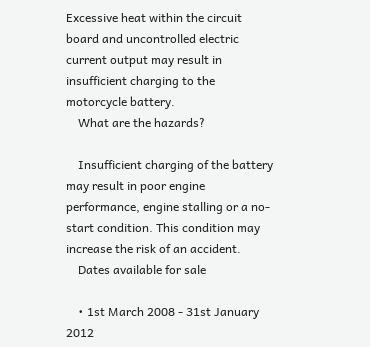Excessive heat within the circuit board and uncontrolled electric current output may result in insufficient charging to the motorcycle battery.
    What are the hazards?

    Insufficient charging of the battery may result in poor engine performance, engine stalling or a no-start condition. This condition may increase the risk of an accident.
    Dates available for sale

    • 1st March 2008 - 31st January 2012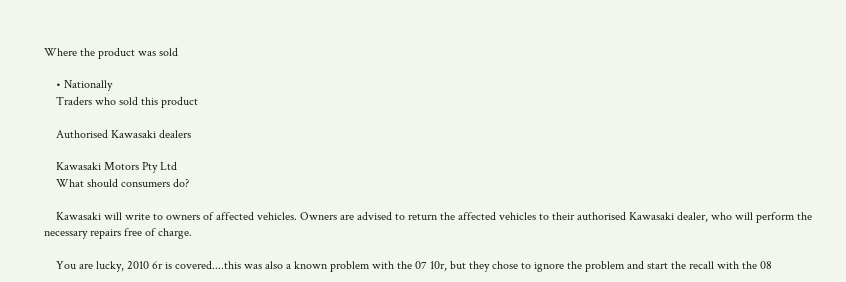Where the product was sold

    • Nationally
    Traders who sold this product

    Authorised Kawasaki dealers

    Kawasaki Motors Pty Ltd
    What should consumers do?

    Kawasaki will write to owners of affected vehicles. Owners are advised to return the affected vehicles to their authorised Kawasaki dealer, who will perform the necessary repairs free of charge.

    You are lucky, 2010 6r is covered....this was also a known problem with the 07 10r, but they chose to ignore the problem and start the recall with the 08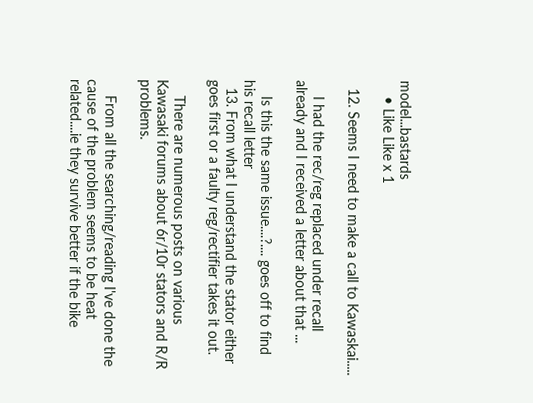model...bastards
    • Like Like x 1

  12. Seems I need to make a call to Kawaskai.....

    I had the rec/reg replaced under recall already and I received a letter about that ...

    Is this the same issue....?.... goes off to find his recall letter
  13. From what I understand the stator either goes first or a faulty reg/rectifier takes it out.

    There are numerous posts on various Kawasaki forums about 6r/10r stators and R/R problems.

    From all the searching/reading I've done the cause of the problem seems to be heat related....ie they survive better if the bike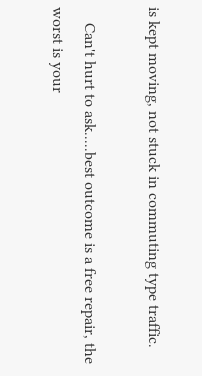is kept moving, not stuck in commuting type traffic.

    Can't hurt to ask.....best outcome is a free repair, the worst is your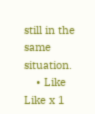still in the same situation.
    • Like Like x 1